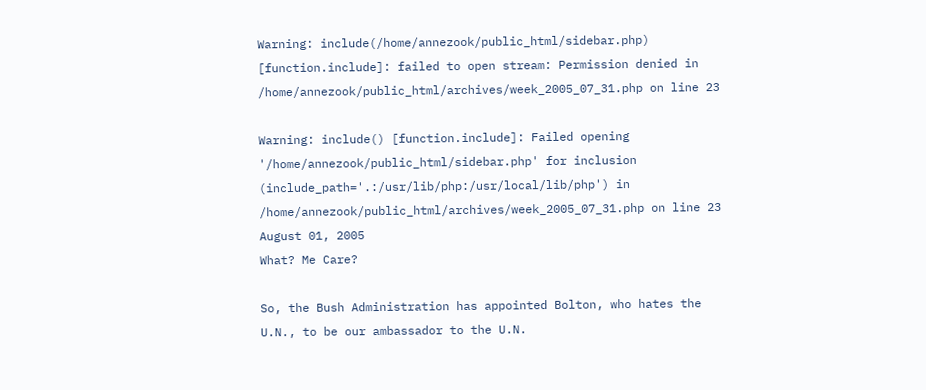Warning: include(/home/annezook/public_html/sidebar.php) [function.include]: failed to open stream: Permission denied in /home/annezook/public_html/archives/week_2005_07_31.php on line 23

Warning: include() [function.include]: Failed opening '/home/annezook/public_html/sidebar.php' for inclusion (include_path='.:/usr/lib/php:/usr/local/lib/php') in /home/annezook/public_html/archives/week_2005_07_31.php on line 23
August 01, 2005
What? Me Care?

So, the Bush Administration has appointed Bolton, who hates the U.N., to be our ambassador to the U.N.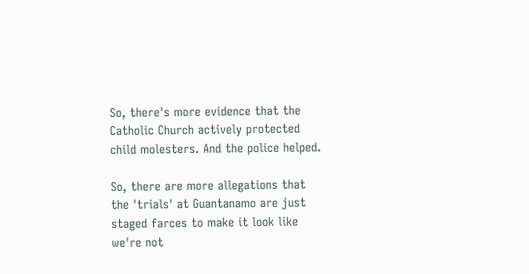So, there's more evidence that the Catholic Church actively protected child molesters. And the police helped.

So, there are more allegations that the 'trials' at Guantanamo are just staged farces to make it look like we're not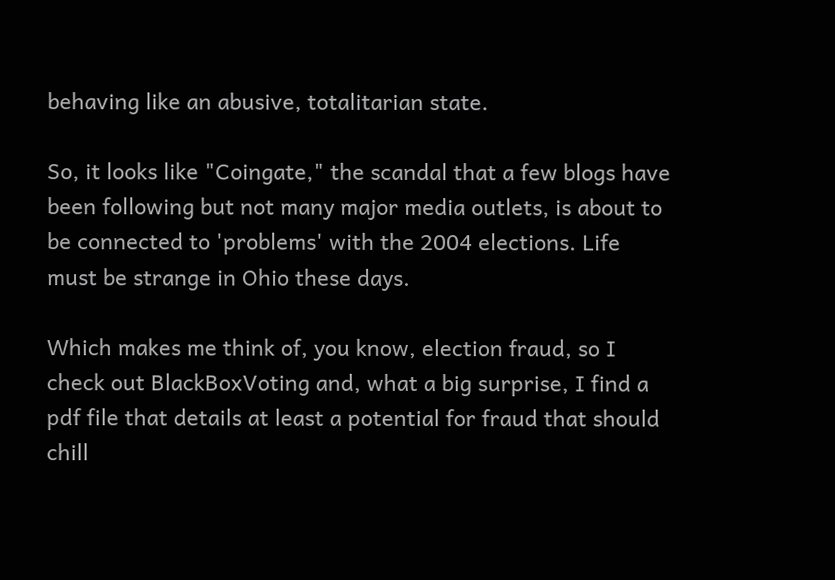behaving like an abusive, totalitarian state.

So, it looks like "Coingate," the scandal that a few blogs have been following but not many major media outlets, is about to be connected to 'problems' with the 2004 elections. Life must be strange in Ohio these days.

Which makes me think of, you know, election fraud, so I check out BlackBoxVoting and, what a big surprise, I find a pdf file that details at least a potential for fraud that should chill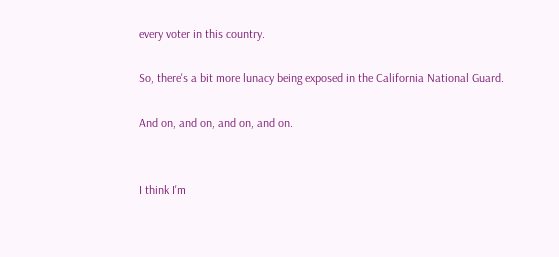every voter in this country.

So, there's a bit more lunacy being exposed in the California National Guard.

And on, and on, and on, and on.


I think I'm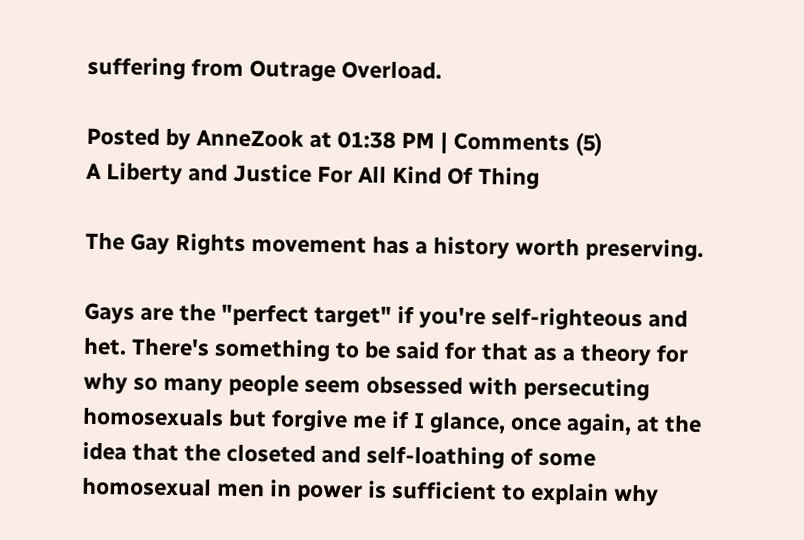suffering from Outrage Overload.

Posted by AnneZook at 01:38 PM | Comments (5)
A Liberty and Justice For All Kind Of Thing

The Gay Rights movement has a history worth preserving.

Gays are the "perfect target" if you're self-righteous and het. There's something to be said for that as a theory for why so many people seem obsessed with persecuting homosexuals but forgive me if I glance, once again, at the idea that the closeted and self-loathing of some homosexual men in power is sufficient to explain why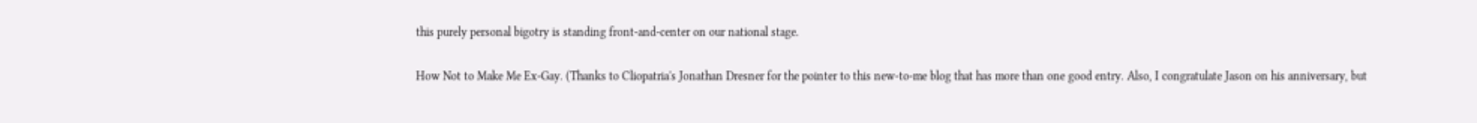this purely personal bigotry is standing front-and-center on our national stage.

How Not to Make Me Ex-Gay. (Thanks to Cliopatria's Jonathan Dresner for the pointer to this new-to-me blog that has more than one good entry. Also, I congratulate Jason on his anniversary, but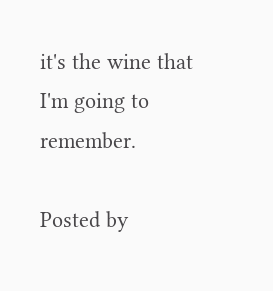it's the wine that I'm going to remember.

Posted by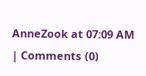AnneZook at 07:09 AM | Comments (0)